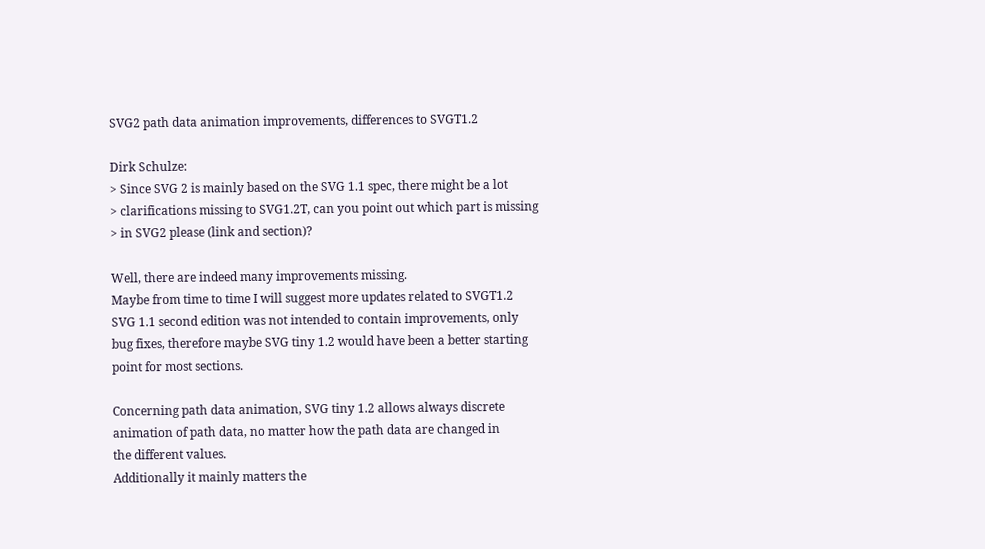SVG2 path data animation improvements, differences to SVGT1.2

Dirk Schulze:
> Since SVG 2 is mainly based on the SVG 1.1 spec, there might be a lot
> clarifications missing to SVG1.2T, can you point out which part is missing
> in SVG2 please (link and section)?

Well, there are indeed many improvements missing.
Maybe from time to time I will suggest more updates related to SVGT1.2
SVG 1.1 second edition was not intended to contain improvements, only
bug fixes, therefore maybe SVG tiny 1.2 would have been a better starting
point for most sections.

Concerning path data animation, SVG tiny 1.2 allows always discrete
animation of path data, no matter how the path data are changed in
the different values.
Additionally it mainly matters the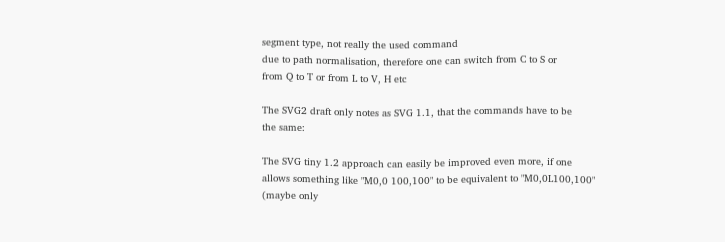segment type, not really the used command
due to path normalisation, therefore one can switch from C to S or
from Q to T or from L to V, H etc

The SVG2 draft only notes as SVG 1.1, that the commands have to be
the same:

The SVG tiny 1.2 approach can easily be improved even more, if one
allows something like "M0,0 100,100" to be equivalent to "M0,0L100,100"
(maybe only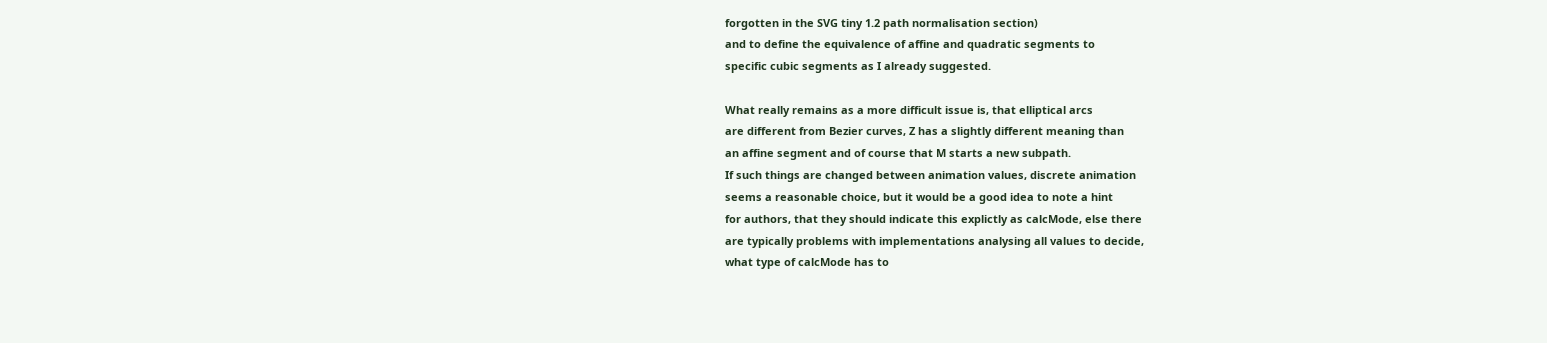forgotten in the SVG tiny 1.2 path normalisation section)
and to define the equivalence of affine and quadratic segments to
specific cubic segments as I already suggested.

What really remains as a more difficult issue is, that elliptical arcs
are different from Bezier curves, Z has a slightly different meaning than
an affine segment and of course that M starts a new subpath.
If such things are changed between animation values, discrete animation
seems a reasonable choice, but it would be a good idea to note a hint
for authors, that they should indicate this explictly as calcMode, else there
are typically problems with implementations analysing all values to decide,
what type of calcMode has to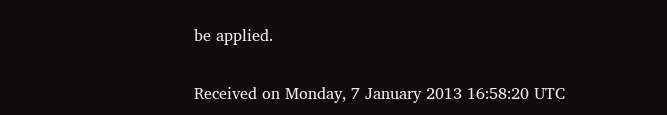be applied.


Received on Monday, 7 January 2013 16:58:20 UTC